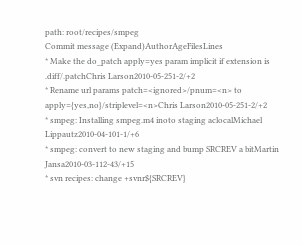path: root/recipes/smpeg
Commit message (Expand)AuthorAgeFilesLines
* Make the do_patch apply=yes param implicit if extension is .diff/.patchChris Larson2010-05-251-2/+2
* Rename url params patch=<ignored>/pnum=<n> to apply={yes,no}/striplevel=<n>Chris Larson2010-05-251-2/+2
* smpeg: Installing smpeg.m4 inoto staging aclocalMichael Lippautz2010-04-101-1/+6
* smpeg: convert to new staging and bump SRCREV a bitMartin Jansa2010-03-112-43/+15
* svn recipes: change +svnr${SRCREV}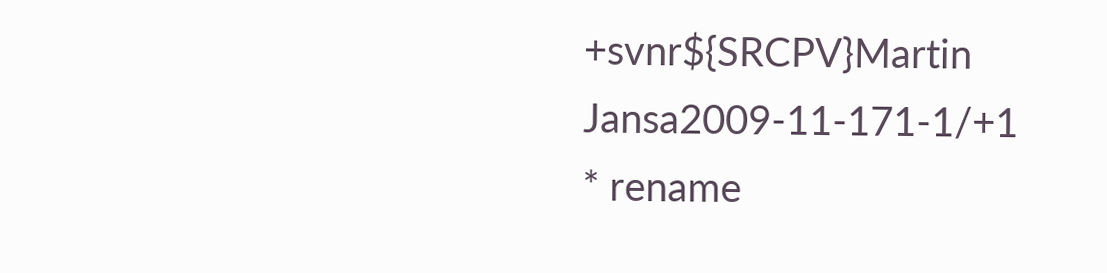+svnr${SRCPV}Martin Jansa2009-11-171-1/+1
* rename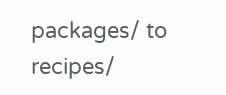packages/ to recipes/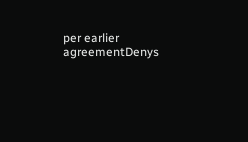per earlier agreementDenys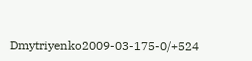Dmytriyenko2009-03-175-0/+524